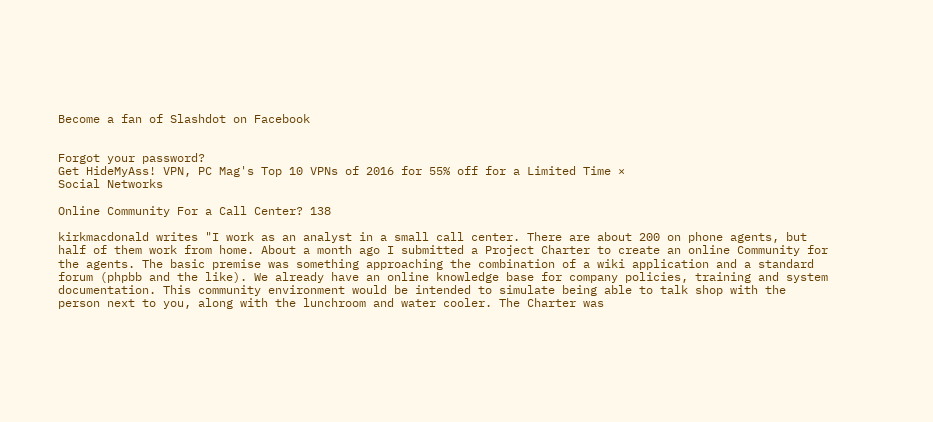Become a fan of Slashdot on Facebook


Forgot your password?
Get HideMyAss! VPN, PC Mag's Top 10 VPNs of 2016 for 55% off for a Limited Time ×
Social Networks

Online Community For a Call Center? 138

kirkmacdonald writes "I work as an analyst in a small call center. There are about 200 on phone agents, but half of them work from home. About a month ago I submitted a Project Charter to create an online Community for the agents. The basic premise was something approaching the combination of a wiki application and a standard forum (phpbb and the like). We already have an online knowledge base for company policies, training and system documentation. This community environment would be intended to simulate being able to talk shop with the person next to you, along with the lunchroom and water cooler. The Charter was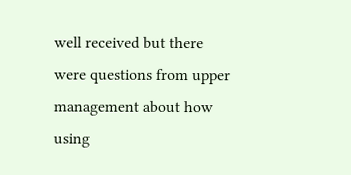well received but there were questions from upper management about how using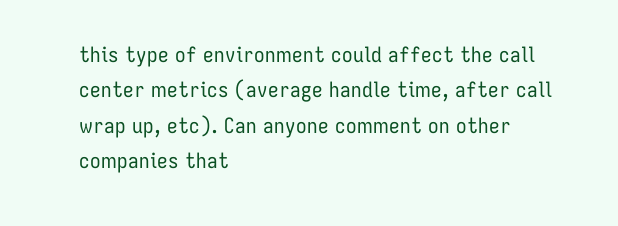this type of environment could affect the call center metrics (average handle time, after call wrap up, etc). Can anyone comment on other companies that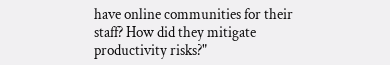have online communities for their staff? How did they mitigate productivity risks?"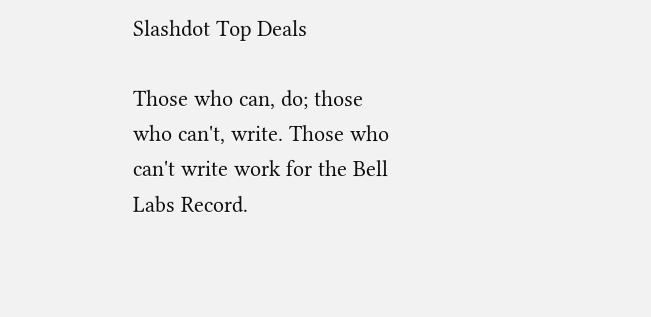Slashdot Top Deals

Those who can, do; those who can't, write. Those who can't write work for the Bell Labs Record.